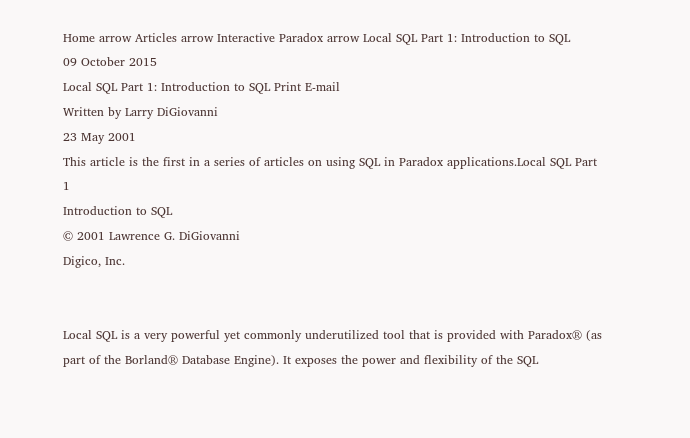Home arrow Articles arrow Interactive Paradox arrow Local SQL Part 1: Introduction to SQL
09 October 2015
Local SQL Part 1: Introduction to SQL Print E-mail
Written by Larry DiGiovanni
23 May 2001
This article is the first in a series of articles on using SQL in Paradox applications.Local SQL Part 1
Introduction to SQL
© 2001 Lawrence G. DiGiovanni
Digico, Inc.


Local SQL is a very powerful yet commonly underutilized tool that is provided with Paradox® (as part of the Borland® Database Engine). It exposes the power and flexibility of the SQL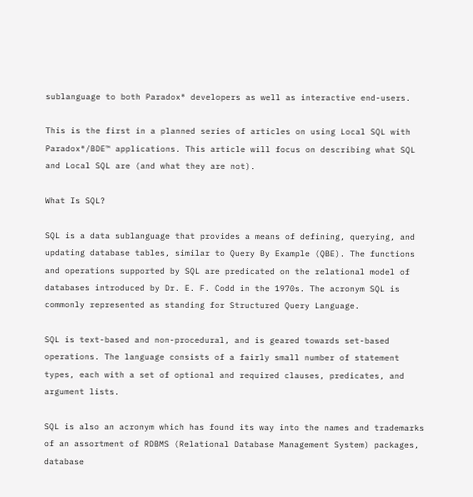sublanguage to both Paradox® developers as well as interactive end-users.

This is the first in a planned series of articles on using Local SQL with Paradox®/BDE™ applications. This article will focus on describing what SQL and Local SQL are (and what they are not).

What Is SQL?

SQL is a data sublanguage that provides a means of defining, querying, and updating database tables, similar to Query By Example (QBE). The functions and operations supported by SQL are predicated on the relational model of databases introduced by Dr. E. F. Codd in the 1970s. The acronym SQL is commonly represented as standing for Structured Query Language.

SQL is text-based and non-procedural, and is geared towards set-based operations. The language consists of a fairly small number of statement types, each with a set of optional and required clauses, predicates, and argument lists.

SQL is also an acronym which has found its way into the names and trademarks of an assortment of RDBMS (Relational Database Management System) packages, database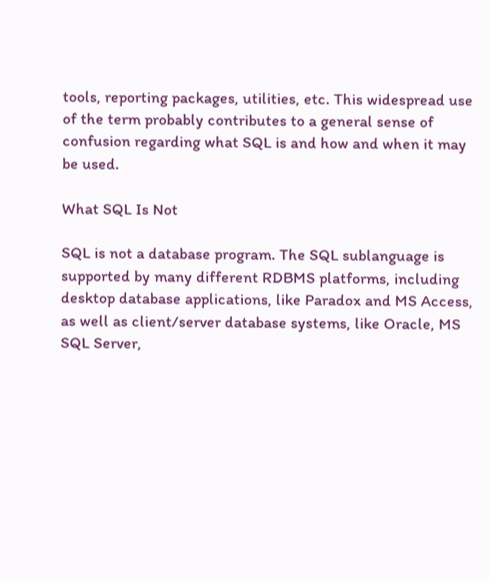tools, reporting packages, utilities, etc. This widespread use of the term probably contributes to a general sense of confusion regarding what SQL is and how and when it may be used.

What SQL Is Not

SQL is not a database program. The SQL sublanguage is supported by many different RDBMS platforms, including desktop database applications, like Paradox and MS Access, as well as client/server database systems, like Oracle, MS SQL Server,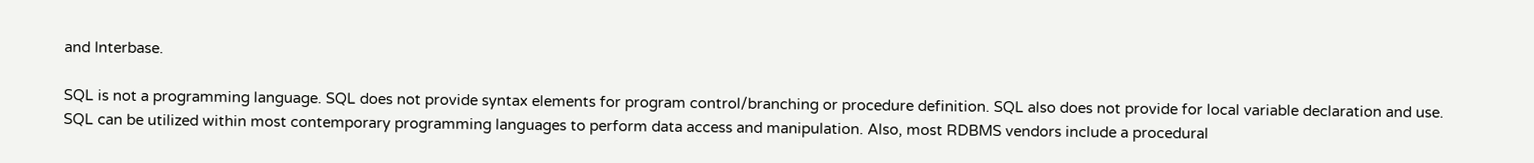and Interbase.

SQL is not a programming language. SQL does not provide syntax elements for program control/branching or procedure definition. SQL also does not provide for local variable declaration and use. SQL can be utilized within most contemporary programming languages to perform data access and manipulation. Also, most RDBMS vendors include a procedural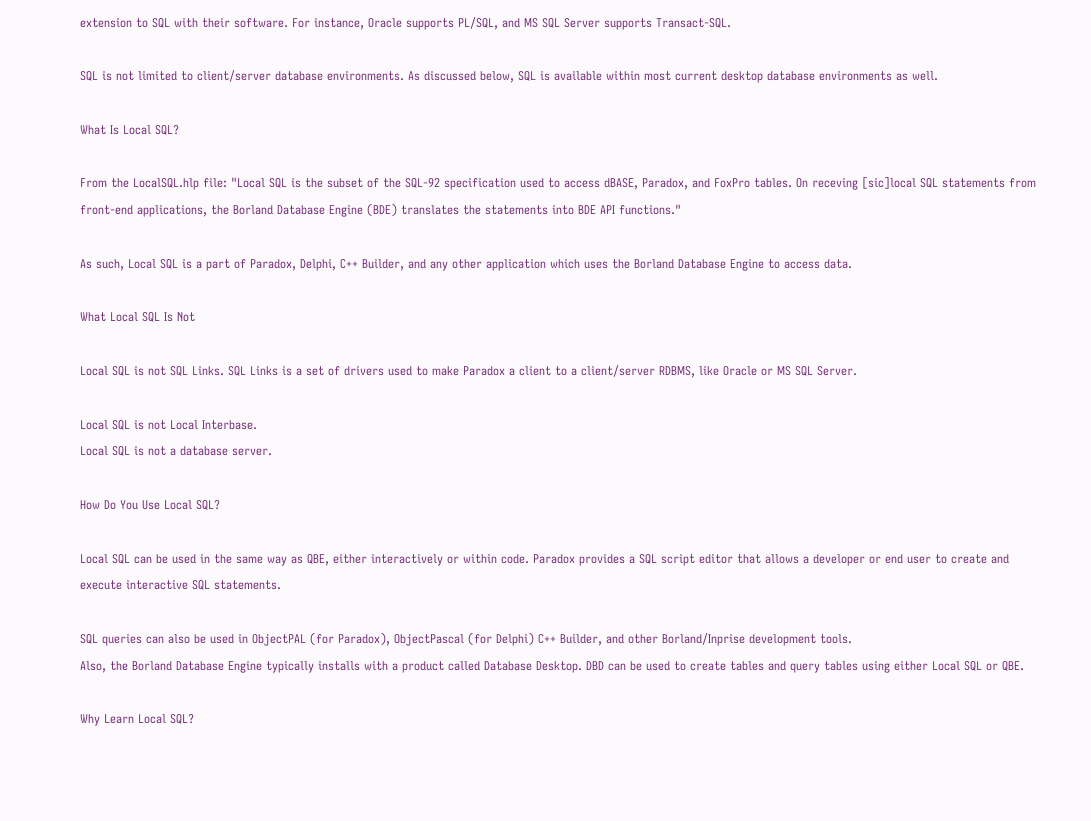extension to SQL with their software. For instance, Oracle supports PL/SQL, and MS SQL Server supports Transact-SQL.

SQL is not limited to client/server database environments. As discussed below, SQL is available within most current desktop database environments as well.

What Is Local SQL?

From the LocalSQL.hlp file: "Local SQL is the subset of the SQL-92 specification used to access dBASE, Paradox, and FoxPro tables. On receving [sic]local SQL statements from front-end applications, the Borland Database Engine (BDE) translates the statements into BDE API functions."

As such, Local SQL is a part of Paradox, Delphi, C++ Builder, and any other application which uses the Borland Database Engine to access data.

What Local SQL Is Not

Local SQL is not SQL Links. SQL Links is a set of drivers used to make Paradox a client to a client/server RDBMS, like Oracle or MS SQL Server.

Local SQL is not Local Interbase.
Local SQL is not a database server.

How Do You Use Local SQL?

Local SQL can be used in the same way as QBE, either interactively or within code. Paradox provides a SQL script editor that allows a developer or end user to create and execute interactive SQL statements.

SQL queries can also be used in ObjectPAL (for Paradox), ObjectPascal (for Delphi) C++ Builder, and other Borland/Inprise development tools.
Also, the Borland Database Engine typically installs with a product called Database Desktop. DBD can be used to create tables and query tables using either Local SQL or QBE.

Why Learn Local SQL?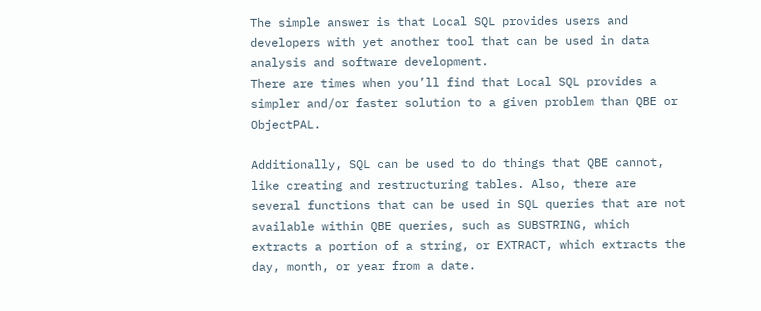The simple answer is that Local SQL provides users and developers with yet another tool that can be used in data analysis and software development.
There are times when you’ll find that Local SQL provides a simpler and/or faster solution to a given problem than QBE or ObjectPAL.

Additionally, SQL can be used to do things that QBE cannot, like creating and restructuring tables. Also, there are several functions that can be used in SQL queries that are not available within QBE queries, such as SUBSTRING, which extracts a portion of a string, or EXTRACT, which extracts the day, month, or year from a date.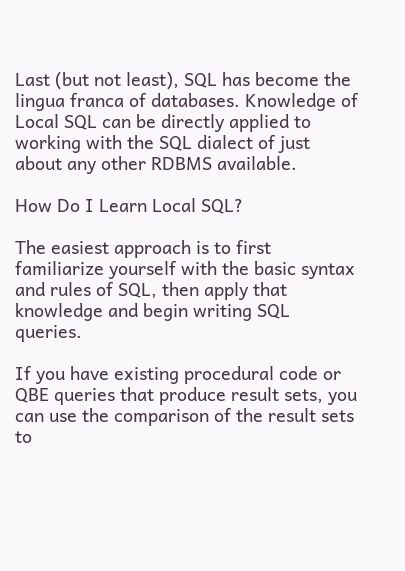Last (but not least), SQL has become the lingua franca of databases. Knowledge of Local SQL can be directly applied to working with the SQL dialect of just about any other RDBMS available.

How Do I Learn Local SQL?

The easiest approach is to first familiarize yourself with the basic syntax and rules of SQL, then apply that knowledge and begin writing SQL queries.

If you have existing procedural code or QBE queries that produce result sets, you can use the comparison of the result sets to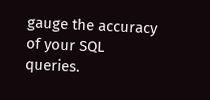gauge the accuracy of your SQL queries.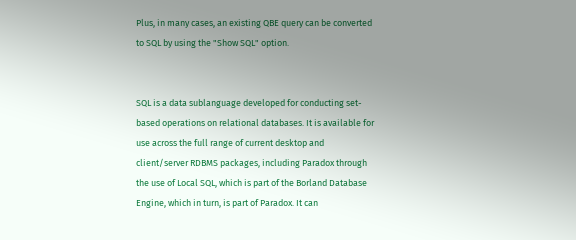Plus, in many cases, an existing QBE query can be converted to SQL by using the "Show SQL" option.


SQL is a data sublanguage developed for conducting set-based operations on relational databases. It is available for use across the full range of current desktop and client/server RDBMS packages, including Paradox through the use of Local SQL, which is part of the Borland Database Engine, which in turn, is part of Paradox. It can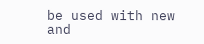be used with new and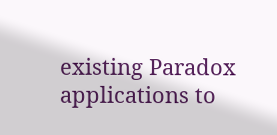existing Paradox applications to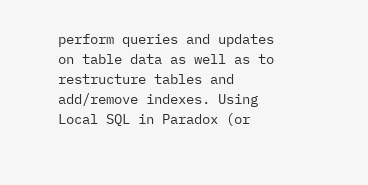perform queries and updates on table data as well as to restructure tables and add/remove indexes. Using Local SQL in Paradox (or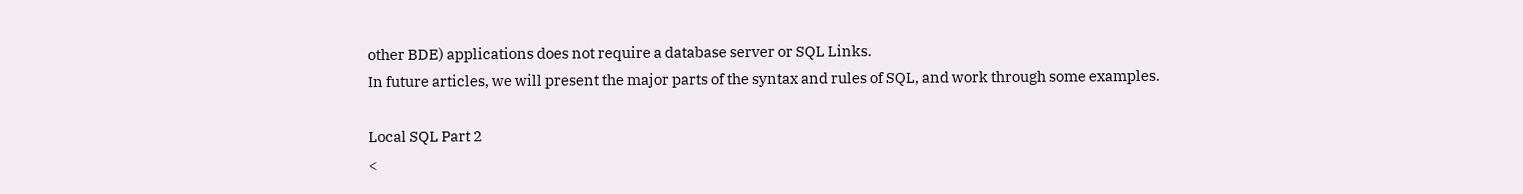other BDE) applications does not require a database server or SQL Links.
In future articles, we will present the major parts of the syntax and rules of SQL, and work through some examples.

Local SQL Part 2
<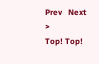Prev   Next >
Top! Top!